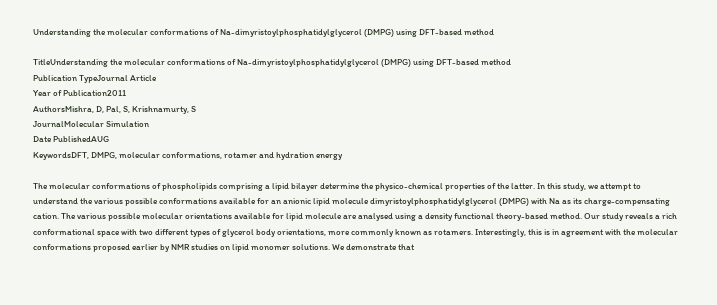Understanding the molecular conformations of Na-dimyristoylphosphatidylglycerol (DMPG) using DFT-based method

TitleUnderstanding the molecular conformations of Na-dimyristoylphosphatidylglycerol (DMPG) using DFT-based method
Publication TypeJournal Article
Year of Publication2011
AuthorsMishra, D, Pal, S, Krishnamurty, S
JournalMolecular Simulation
Date PublishedAUG
KeywordsDFT, DMPG, molecular conformations, rotamer and hydration energy

The molecular conformations of phospholipids comprising a lipid bilayer determine the physico-chemical properties of the latter. In this study, we attempt to understand the various possible conformations available for an anionic lipid molecule dimyristoylphosphatidylglycerol (DMPG) with Na as its charge-compensating cation. The various possible molecular orientations available for lipid molecule are analysed using a density functional theory-based method. Our study reveals a rich conformational space with two different types of glycerol body orientations, more commonly known as rotamers. Interestingly, this is in agreement with the molecular conformations proposed earlier by NMR studies on lipid monomer solutions. We demonstrate that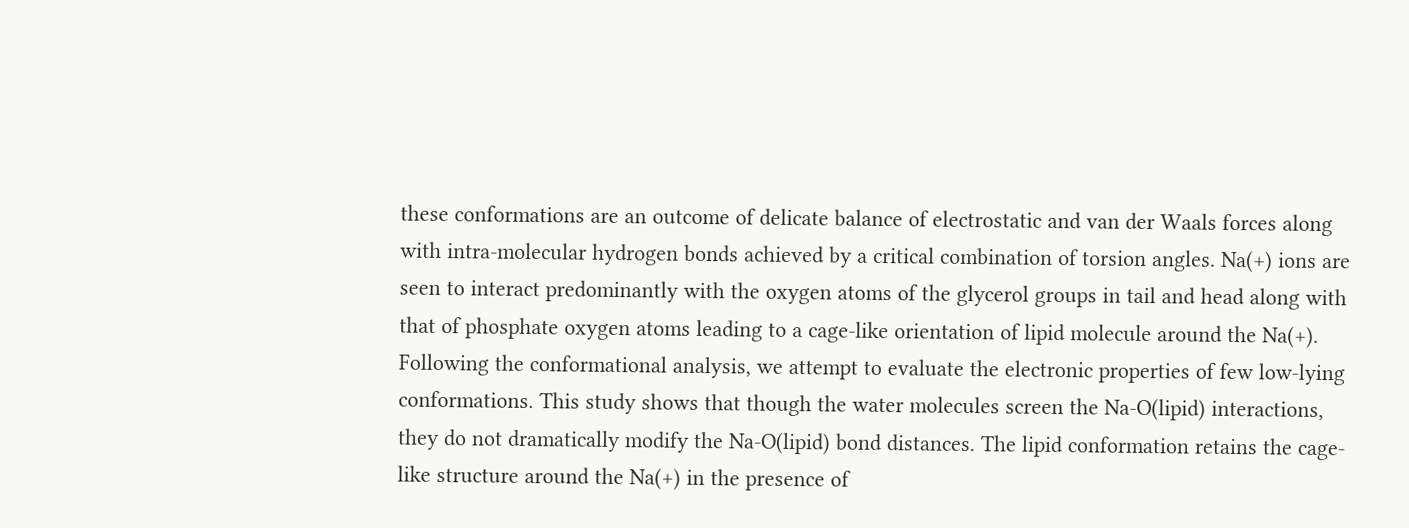these conformations are an outcome of delicate balance of electrostatic and van der Waals forces along with intra-molecular hydrogen bonds achieved by a critical combination of torsion angles. Na(+) ions are seen to interact predominantly with the oxygen atoms of the glycerol groups in tail and head along with that of phosphate oxygen atoms leading to a cage-like orientation of lipid molecule around the Na(+). Following the conformational analysis, we attempt to evaluate the electronic properties of few low-lying conformations. This study shows that though the water molecules screen the Na-O(lipid) interactions, they do not dramatically modify the Na-O(lipid) bond distances. The lipid conformation retains the cage-like structure around the Na(+) in the presence of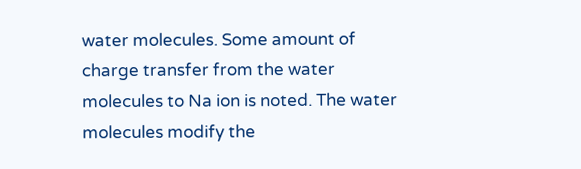water molecules. Some amount of charge transfer from the water molecules to Na ion is noted. The water molecules modify the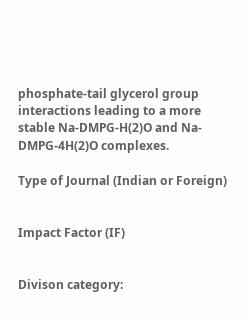phosphate-tail glycerol group interactions leading to a more stable Na-DMPG-H(2)O and Na-DMPG-4H(2)O complexes.

Type of Journal (Indian or Foreign)


Impact Factor (IF)


Divison category: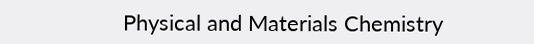Physical and Materials Chemistry